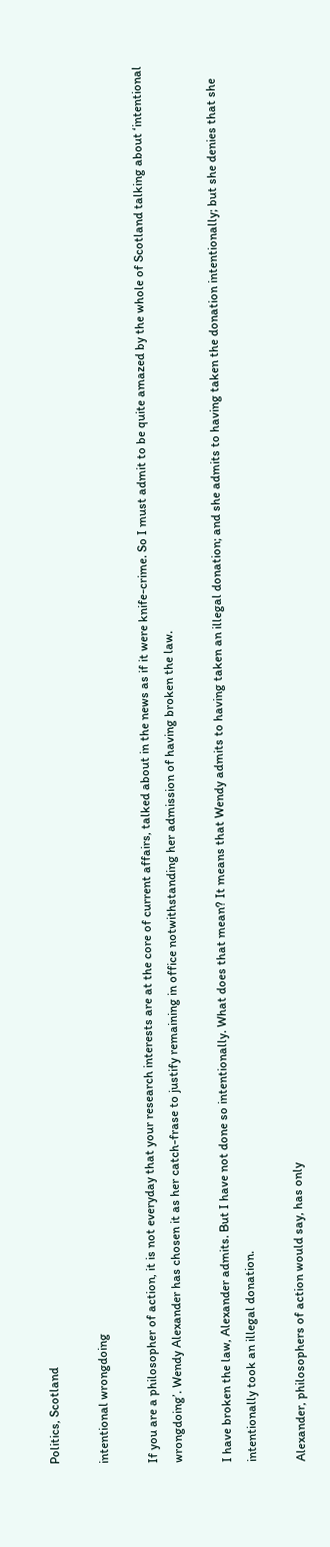Politics, Scotland

intentional wrongdoing

If you are a philosopher of action, it is not everyday that your research interests are at the core of current affairs, talked about in the news as if it were knife-crime. So I must admit to be quite amazed by the whole of Scotland talking about ‘intentional wrongdoing’. Wendy Alexander has chosen it as her catch-frase to justify remaining in office notwithstanding her admission of having broken the law.

I have broken the law, Alexander admits. But I have not done so intentionally. What does that mean? It means that Wendy admits to having taken an illegal donation; and she admits to having taken the donation intentionally; but she denies that she intentionally took an illegal donation.

Alexander, philosophers of action would say, has only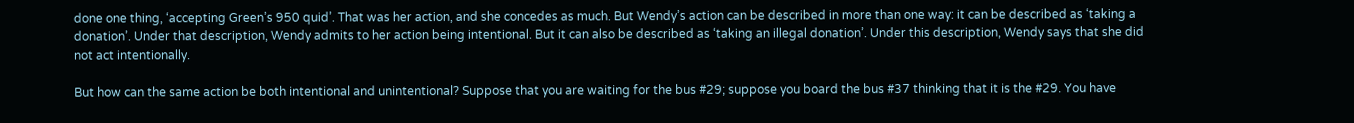done one thing, ‘accepting Green’s 950 quid’. That was her action, and she concedes as much. But Wendy’s action can be described in more than one way: it can be described as ‘taking a donation’. Under that description, Wendy admits to her action being intentional. But it can also be described as ‘taking an illegal donation’. Under this description, Wendy says that she did not act intentionally.

But how can the same action be both intentional and unintentional? Suppose that you are waiting for the bus #29; suppose you board the bus #37 thinking that it is the #29. You have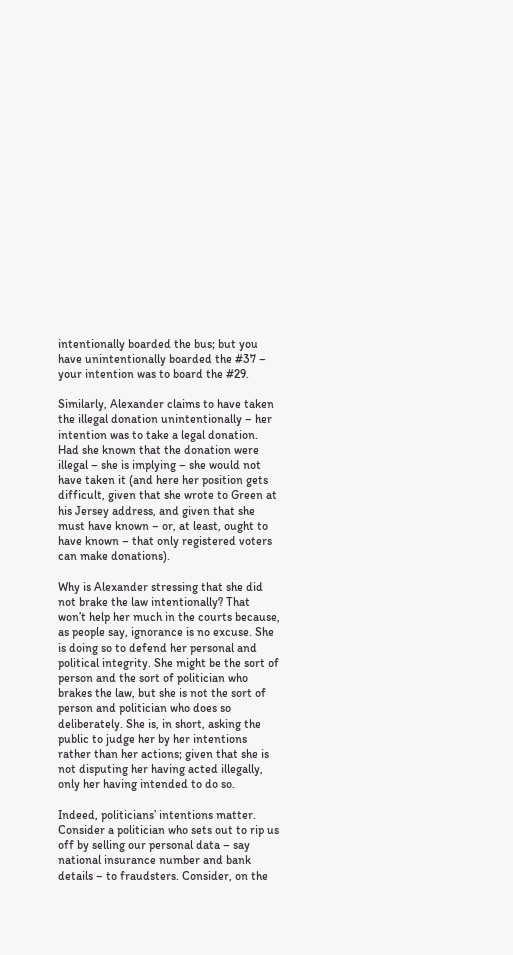intentionally boarded the bus; but you have unintentionally boarded the #37 – your intention was to board the #29.

Similarly, Alexander claims to have taken the illegal donation unintentionally – her intention was to take a legal donation. Had she known that the donation were illegal – she is implying – she would not have taken it (and here her position gets difficult, given that she wrote to Green at his Jersey address, and given that she must have known – or, at least, ought to have known – that only registered voters can make donations).

Why is Alexander stressing that she did not brake the law intentionally? That won’t help her much in the courts because, as people say, ignorance is no excuse. She is doing so to defend her personal and political integrity. She might be the sort of person and the sort of politician who brakes the law, but she is not the sort of person and politician who does so deliberately. She is, in short, asking the public to judge her by her intentions rather than her actions; given that she is not disputing her having acted illegally, only her having intended to do so.

Indeed, politicians’ intentions matter. Consider a politician who sets out to rip us off by selling our personal data – say national insurance number and bank details – to fraudsters. Consider, on the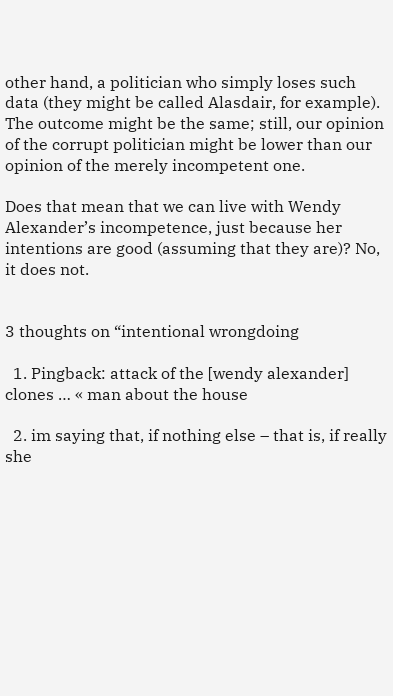other hand, a politician who simply loses such data (they might be called Alasdair, for example). The outcome might be the same; still, our opinion of the corrupt politician might be lower than our opinion of the merely incompetent one.

Does that mean that we can live with Wendy Alexander’s incompetence, just because her intentions are good (assuming that they are)? No, it does not.


3 thoughts on “intentional wrongdoing

  1. Pingback: attack of the [wendy alexander] clones … « man about the house

  2. im saying that, if nothing else – that is, if really she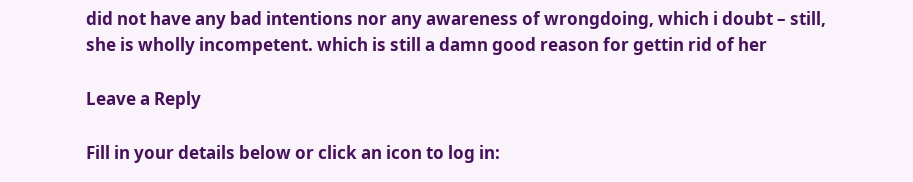did not have any bad intentions nor any awareness of wrongdoing, which i doubt – still, she is wholly incompetent. which is still a damn good reason for gettin rid of her

Leave a Reply

Fill in your details below or click an icon to log in: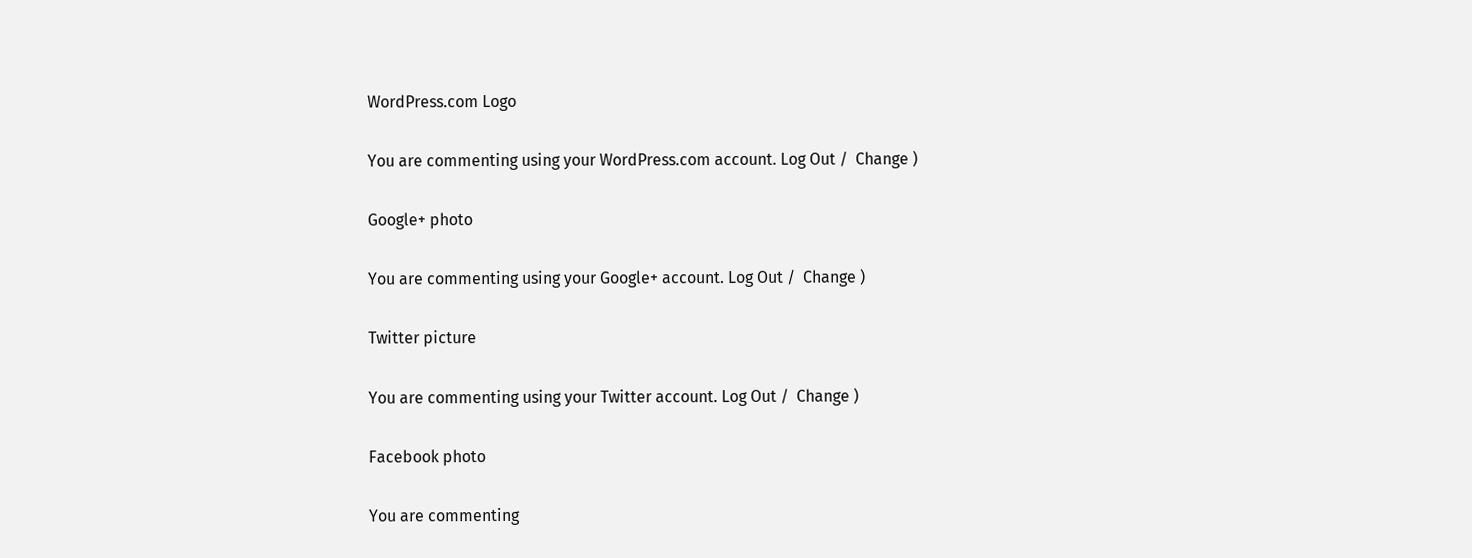WordPress.com Logo

You are commenting using your WordPress.com account. Log Out /  Change )

Google+ photo

You are commenting using your Google+ account. Log Out /  Change )

Twitter picture

You are commenting using your Twitter account. Log Out /  Change )

Facebook photo

You are commenting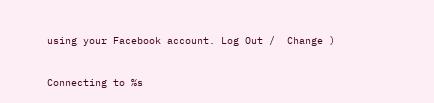using your Facebook account. Log Out /  Change )


Connecting to %s